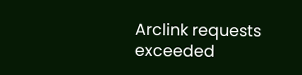Arclink requests exceeded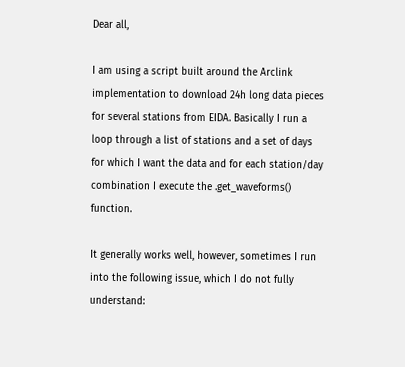Dear all,

I am using a script built around the Arclink implementation to download 24h long data pieces for several stations from EIDA. Basically I run a loop through a list of stations and a set of days for which I want the data and for each station/day combination I execute the .get_waveforms() function.

It generally works well, however, sometimes I run into the following issue, which I do not fully understand: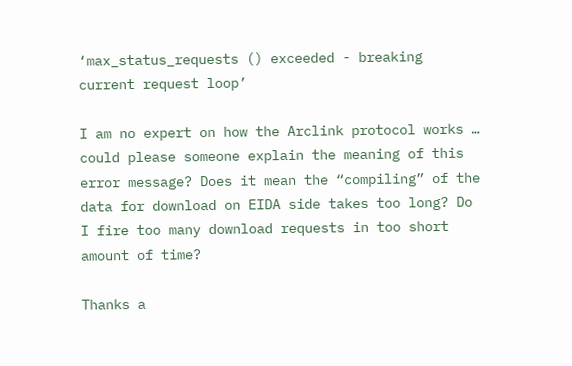‘max_status_requests () exceeded - breaking current request loop’

I am no expert on how the Arclink protocol works … could please someone explain the meaning of this error message? Does it mean the “compiling” of the data for download on EIDA side takes too long? Do I fire too many download requests in too short amount of time?

Thanks a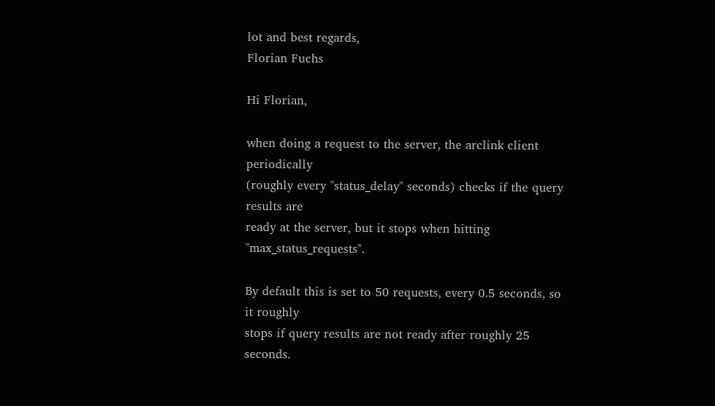lot and best regards,
Florian Fuchs

Hi Florian,

when doing a request to the server, the arclink client periodically
(roughly every "status_delay" seconds) checks if the query results are
ready at the server, but it stops when hitting "max_status_requests".

By default this is set to 50 requests, every 0.5 seconds, so it roughly
stops if query results are not ready after roughly 25 seconds.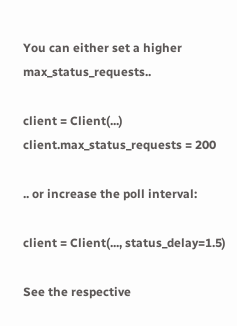You can either set a higher max_status_requests..

client = Client(...)
client.max_status_requests = 200

.. or increase the poll interval:

client = Client(..., status_delay=1.5)

See the respective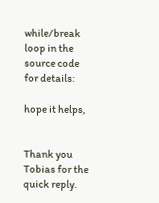while/break loop in the source code for details:

hope it helps,


Thank you Tobias for the quick reply.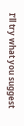I’ll try what you suggest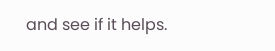and see if it helps.